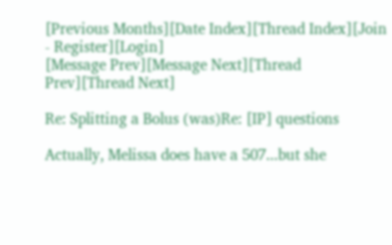[Previous Months][Date Index][Thread Index][Join - Register][Login]
[Message Prev][Message Next][Thread Prev][Thread Next]

Re: Splitting a Bolus (was)Re: [IP] questions

Actually, Melissa does have a 507...but she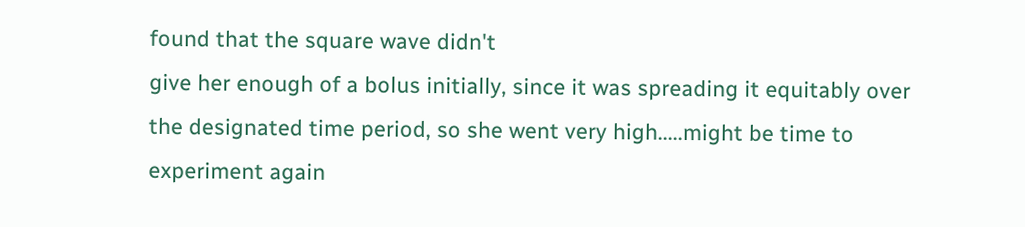found that the square wave didn't
give her enough of a bolus initially, since it was spreading it equitably over
the designated time period, so she went very high.....might be time to
experiment again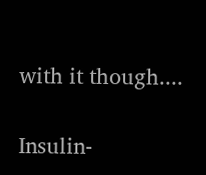with it though....

Insulin-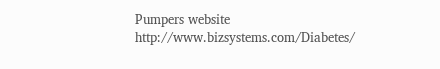Pumpers website   http://www.bizsystems.com/Diabetes/